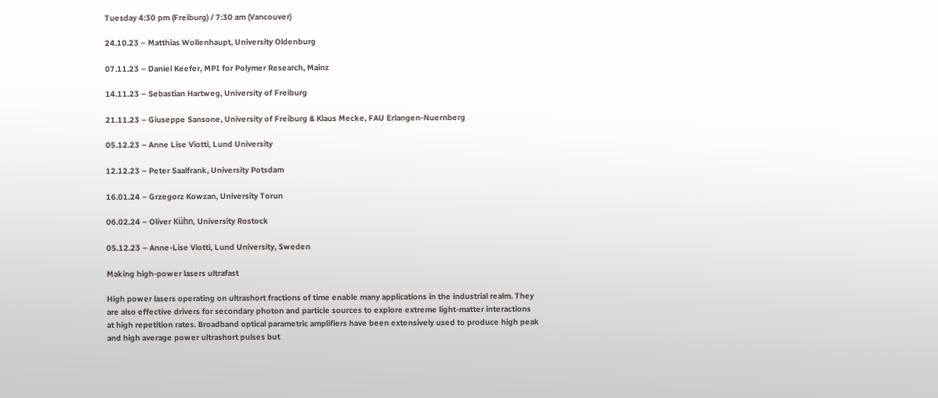Tuesday 4:30 pm (Freiburg) / 7:30 am (Vancouver)

24.10.23 – Matthias Wollenhaupt, University Oldenburg

07.11.23 – Daniel Keefer, MPI for Polymer Research, Mainz

14.11.23 – Sebastian Hartweg, University of Freiburg

21.11.23 – Giuseppe Sansone, University of Freiburg & Klaus Mecke, FAU Erlangen-Nuernberg

05.12.23 – Anne Lise Viotti, Lund University

12.12.23 – Peter Saalfrank, University Potsdam

16.01.24 – Grzegorz Kowzan, University Torun

06.02.24 – Oliver Kühn, University Rostock

05.12.23 – Anne-Lise Viotti, Lund University, Sweden

Making high-power lasers ultrafast

High power lasers operating on ultrashort fractions of time enable many applications in the industrial realm. They are also effective drivers for secondary photon and particle sources to explore extreme light-matter interactions at high repetition rates. Broadband optical parametric amplifiers have been extensively used to produce high peak and high average power ultrashort pulses but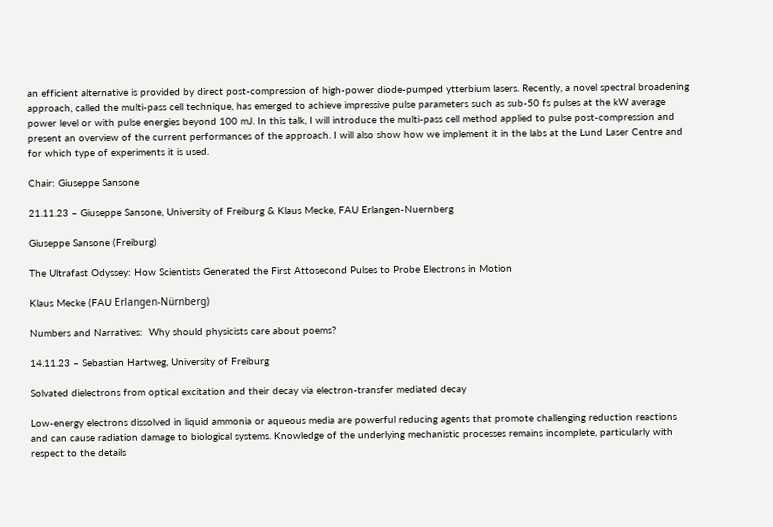an efficient alternative is provided by direct post-compression of high-power diode-pumped ytterbium lasers. Recently, a novel spectral broadening approach, called the multi-pass cell technique, has emerged to achieve impressive pulse parameters such as sub-50 fs pulses at the kW average power level or with pulse energies beyond 100 mJ. In this talk, I will introduce the multi-pass cell method applied to pulse post-compression and present an overview of the current performances of the approach. I will also show how we implement it in the labs at the Lund Laser Centre and for which type of experiments it is used.

Chair: Giuseppe Sansone

21.11.23 – Giuseppe Sansone, University of Freiburg & Klaus Mecke, FAU Erlangen-Nuernberg

Giuseppe Sansone (Freiburg)

The Ultrafast Odyssey: How Scientists Generated the First Attosecond Pulses to Probe Electrons in Motion

Klaus Mecke (FAU Erlangen-Nürnberg)

Numbers and Narratives:  Why should physicists care about poems?

14.11.23 – Sebastian Hartweg, University of Freiburg

Solvated dielectrons from optical excitation and their decay via electron-transfer mediated decay

Low-energy electrons dissolved in liquid ammonia or aqueous media are powerful reducing agents that promote challenging reduction reactions and can cause radiation damage to biological systems. Knowledge of the underlying mechanistic processes remains incomplete, particularly with respect to the details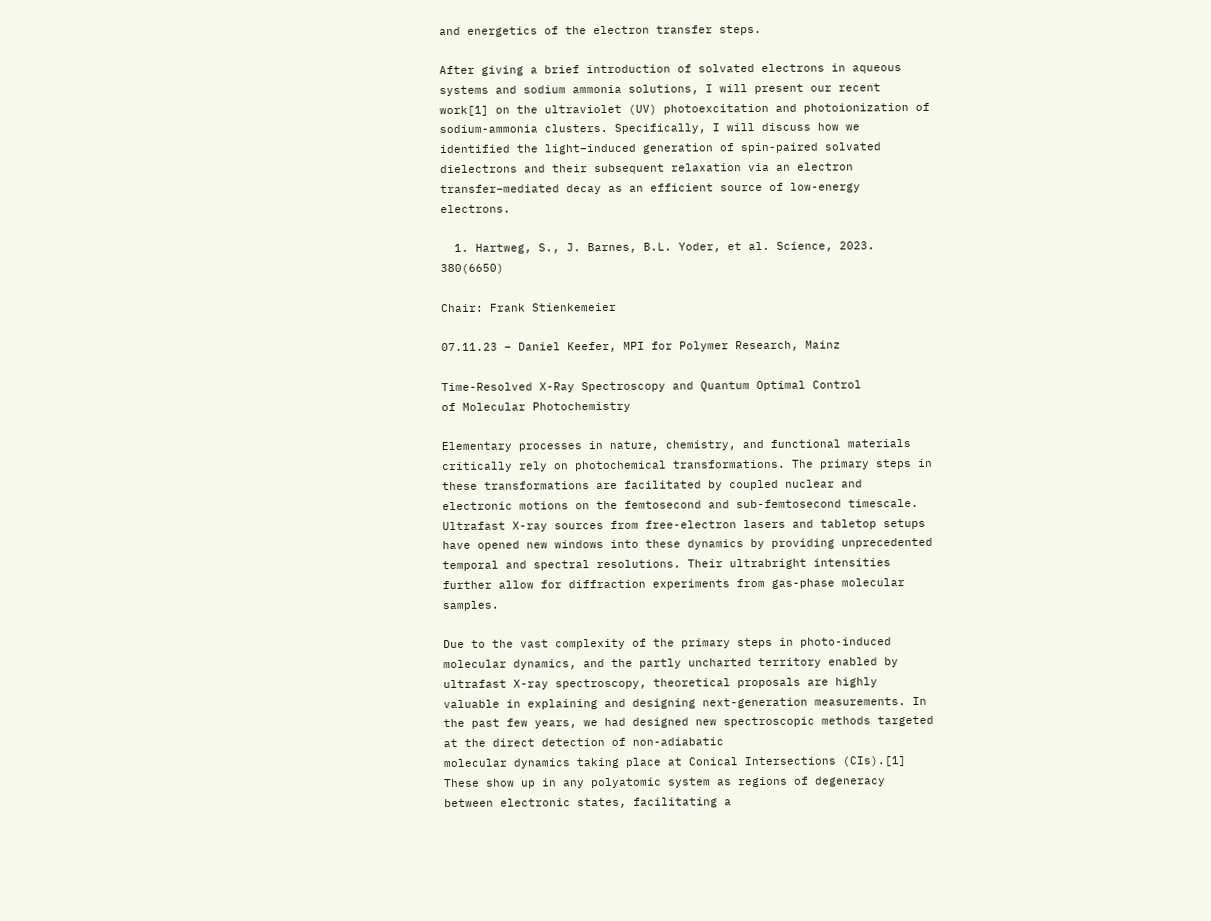and energetics of the electron transfer steps.

After giving a brief introduction of solvated electrons in aqueous systems and sodium ammonia solutions, I will present our recent work[1] on the ultraviolet (UV) photoexcitation and photoionization of sodium-ammonia clusters. Specifically, I will discuss how we identified the light–induced generation of spin-paired solvated dielectrons and their subsequent relaxation via an electron transfer–mediated decay as an efficient source of low-energy electrons.

  1. Hartweg, S., J. Barnes, B.L. Yoder, et al. Science, 2023. 380(6650)

Chair: Frank Stienkemeier

07.11.23 – Daniel Keefer, MPI for Polymer Research, Mainz

Time-Resolved X-Ray Spectroscopy and Quantum Optimal Control
of Molecular Photochemistry

Elementary processes in nature, chemistry, and functional materials critically rely on photochemical transformations. The primary steps in these transformations are facilitated by coupled nuclear and electronic motions on the femtosecond and sub-femtosecond timescale. Ultrafast X-ray sources from free-electron lasers and tabletop setups have opened new windows into these dynamics by providing unprecedented temporal and spectral resolutions. Their ultrabright intensities further allow for diffraction experiments from gas-phase molecular samples.

Due to the vast complexity of the primary steps in photo-induced molecular dynamics, and the partly uncharted territory enabled by ultrafast X-ray spectroscopy, theoretical proposals are highly valuable in explaining and designing next-generation measurements. In the past few years, we had designed new spectroscopic methods targeted at the direct detection of non-adiabatic
molecular dynamics taking place at Conical Intersections (CIs).[1] These show up in any polyatomic system as regions of degeneracy between electronic states, facilitating a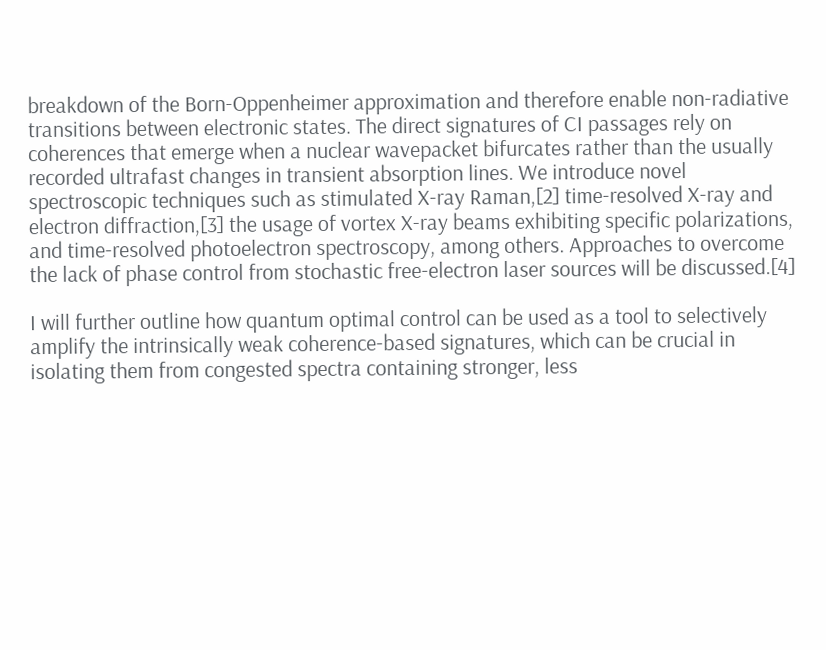breakdown of the Born-Oppenheimer approximation and therefore enable non-radiative transitions between electronic states. The direct signatures of CI passages rely on coherences that emerge when a nuclear wavepacket bifurcates rather than the usually recorded ultrafast changes in transient absorption lines. We introduce novel spectroscopic techniques such as stimulated X-ray Raman,[2] time-resolved X-ray and electron diffraction,[3] the usage of vortex X-ray beams exhibiting specific polarizations, and time-resolved photoelectron spectroscopy, among others. Approaches to overcome the lack of phase control from stochastic free-electron laser sources will be discussed.[4]

I will further outline how quantum optimal control can be used as a tool to selectively amplify the intrinsically weak coherence-based signatures, which can be crucial in isolating them from congested spectra containing stronger, less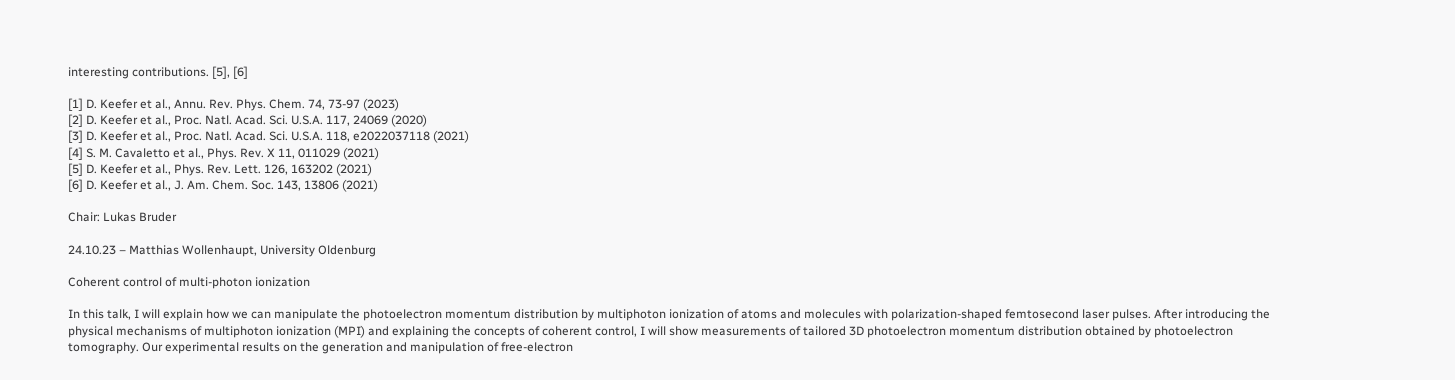interesting contributions. [5], [6]

[1] D. Keefer et al., Annu. Rev. Phys. Chem. 74, 73-97 (2023)
[2] D. Keefer et al., Proc. Natl. Acad. Sci. U.S.A. 117, 24069 (2020)
[3] D. Keefer et al., Proc. Natl. Acad. Sci. U.S.A. 118, e2022037118 (2021)
[4] S. M. Cavaletto et al., Phys. Rev. X 11, 011029 (2021)
[5] D. Keefer et al., Phys. Rev. Lett. 126, 163202 (2021)
[6] D. Keefer et al., J. Am. Chem. Soc. 143, 13806 (2021)

Chair: Lukas Bruder

24.10.23 – Matthias Wollenhaupt, University Oldenburg

Coherent control of multi-photon ionization

In this talk, I will explain how we can manipulate the photoelectron momentum distribution by multiphoton ionization of atoms and molecules with polarization-shaped femtosecond laser pulses. After introducing the physical mechanisms of multiphoton ionization (MPI) and explaining the concepts of coherent control, I will show measurements of tailored 3D photoelectron momentum distribution obtained by photoelectron tomography. Our experimental results on the generation and manipulation of free-electron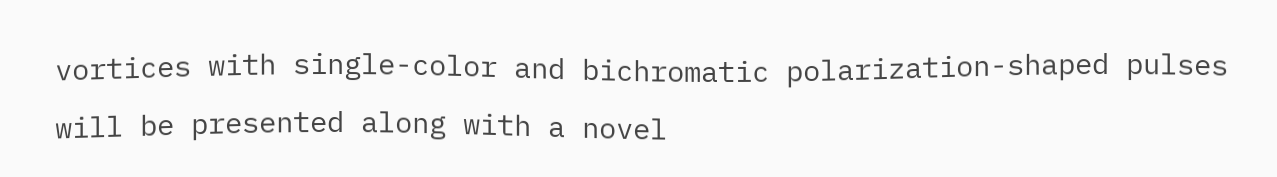vortices with single-color and bichromatic polarization-shaped pulses will be presented along with a novel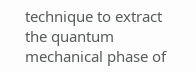technique to extract the quantum mechanical phase of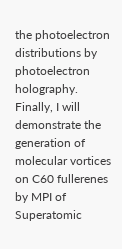the photoelectron distributions by photoelectron holography. Finally, I will demonstrate the generation of molecular vortices on C60 fullerenes by MPI of Superatomic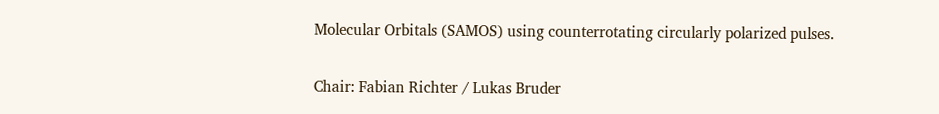Molecular Orbitals (SAMOS) using counterrotating circularly polarized pulses.

Chair: Fabian Richter / Lukas Bruder